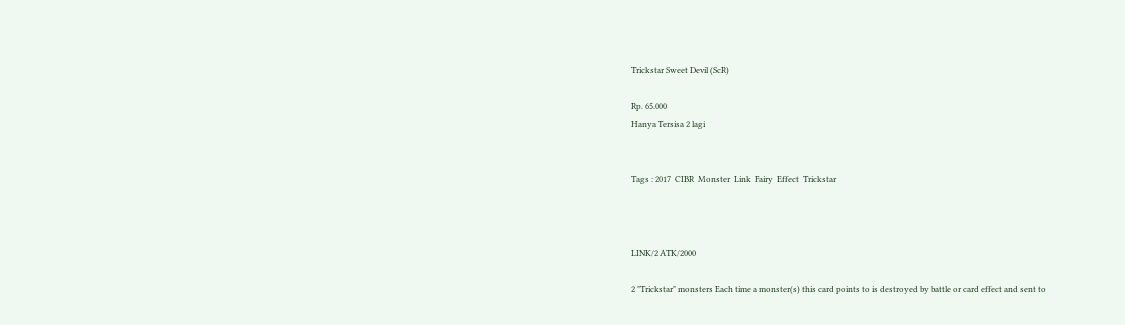Trickstar Sweet Devil (ScR)

Rp. 65.000
Hanya Tersisa 2 lagi


Tags : 2017  CIBR  Monster  Link  Fairy  Effect  Trickstar



LINK/2 ATK/2000

2 "Trickstar" monsters Each time a monster(s) this card points to is destroyed by battle or card effect and sent to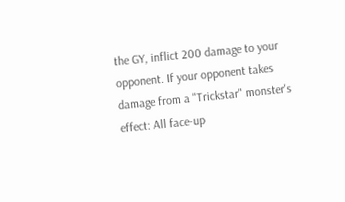the GY, inflict 200 damage to your opponent. If your opponent takes damage from a "Trickstar" monster's effect: All face-up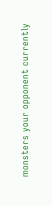monsters your opponent currently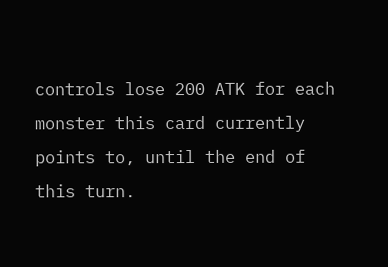controls lose 200 ATK for each monster this card currently points to, until the end of this turn.